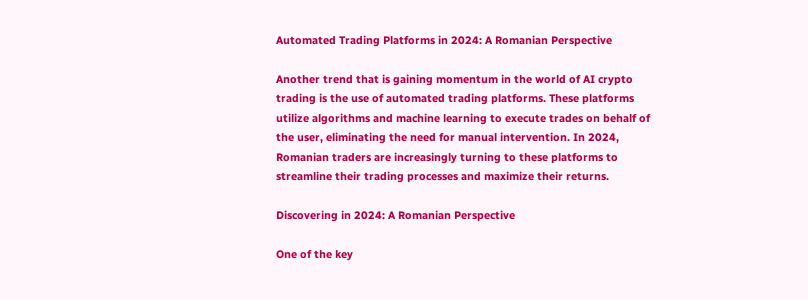Automated Trading Platforms in 2024: A Romanian Perspective

Another trend that is gaining momentum in the world of AI crypto trading is the use of automated trading platforms. These platforms utilize algorithms and machine learning to execute trades on behalf of the user, eliminating the need for manual intervention. In 2024, Romanian traders are increasingly turning to these platforms to streamline their trading processes and maximize their returns.

Discovering in 2024: A Romanian Perspective

One of the key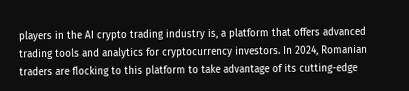players in the AI crypto trading industry is, a platform that offers advanced trading tools and analytics for cryptocurrency investors. In 2024, Romanian traders are flocking to this platform to take advantage of its cutting-edge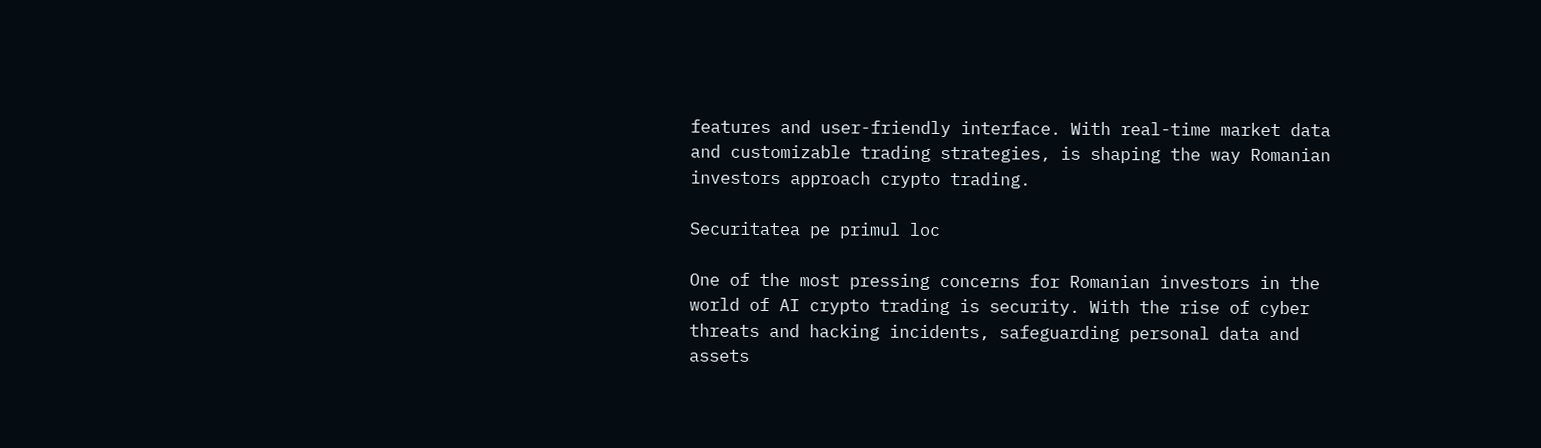features and user-friendly interface. With real-time market data and customizable trading strategies, is shaping the way Romanian investors approach crypto trading.

Securitatea pe primul loc

One of the most pressing concerns for Romanian investors in the world of AI crypto trading is security. With the rise of cyber threats and hacking incidents, safeguarding personal data and assets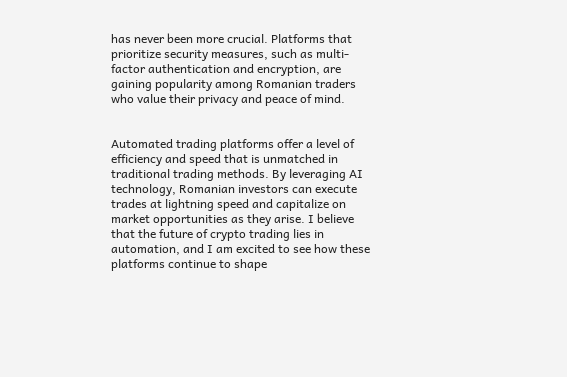has never been more crucial. Platforms that prioritize security measures, such as multi-factor authentication and encryption, are gaining popularity among Romanian traders who value their privacy and peace of mind.


Automated trading platforms offer a level of efficiency and speed that is unmatched in traditional trading methods. By leveraging AI technology, Romanian investors can execute trades at lightning speed and capitalize on market opportunities as they arise. I believe that the future of crypto trading lies in automation, and I am excited to see how these platforms continue to shape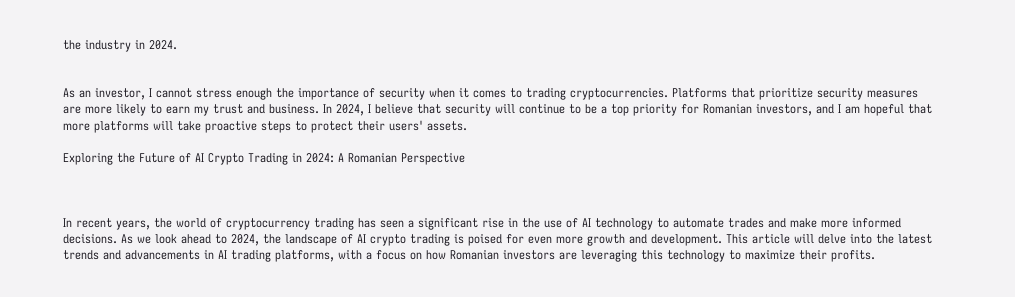the industry in 2024.


As an investor, I cannot stress enough the importance of security when it comes to trading cryptocurrencies. Platforms that prioritize security measures are more likely to earn my trust and business. In 2024, I believe that security will continue to be a top priority for Romanian investors, and I am hopeful that more platforms will take proactive steps to protect their users' assets.

Exploring the Future of AI Crypto Trading in 2024: A Romanian Perspective



In recent years, the world of cryptocurrency trading has seen a significant rise in the use of AI technology to automate trades and make more informed decisions. As we look ahead to 2024, the landscape of AI crypto trading is poised for even more growth and development. This article will delve into the latest trends and advancements in AI trading platforms, with a focus on how Romanian investors are leveraging this technology to maximize their profits.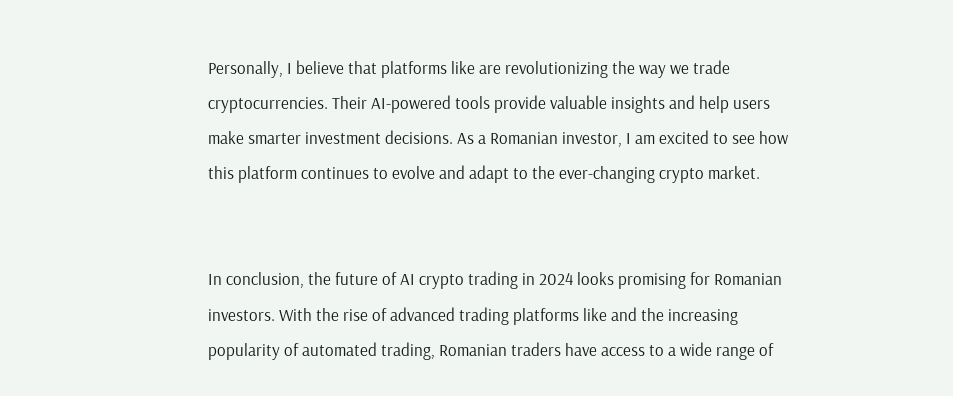Personally, I believe that platforms like are revolutionizing the way we trade cryptocurrencies. Their AI-powered tools provide valuable insights and help users make smarter investment decisions. As a Romanian investor, I am excited to see how this platform continues to evolve and adapt to the ever-changing crypto market.


In conclusion, the future of AI crypto trading in 2024 looks promising for Romanian investors. With the rise of advanced trading platforms like and the increasing popularity of automated trading, Romanian traders have access to a wide range of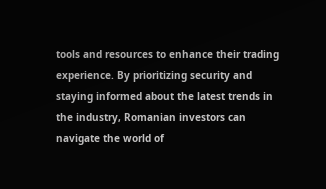tools and resources to enhance their trading experience. By prioritizing security and staying informed about the latest trends in the industry, Romanian investors can navigate the world of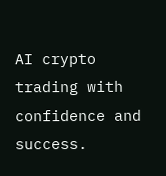AI crypto trading with confidence and success.